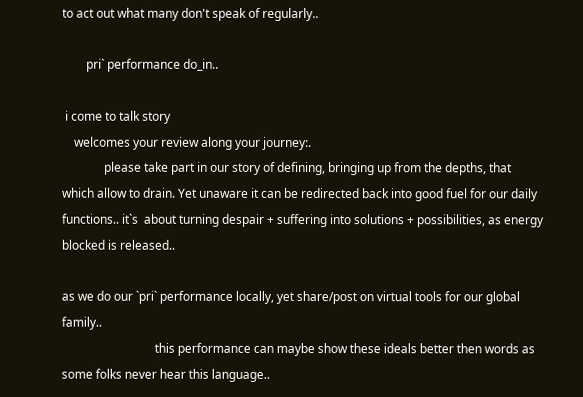to act out what many don't speak of regularly..

        pri` performance do_in..

 i come to talk story
    welcomes your review along your journey:.
              please take part in our story of defining, bringing up from the depths, that which allow to drain. Yet unaware it can be redirected back into good fuel for our daily functions.. it`s  about turning despair + suffering into solutions + possibilities, as energy blocked is released..

as we do our `pri` performance locally, yet share/post on virtual tools for our global family..
                               this performance can maybe show these ideals better then words as some folks never hear this language..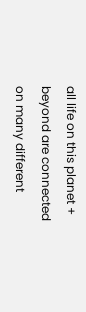all life on this planet + beyond are connected on many different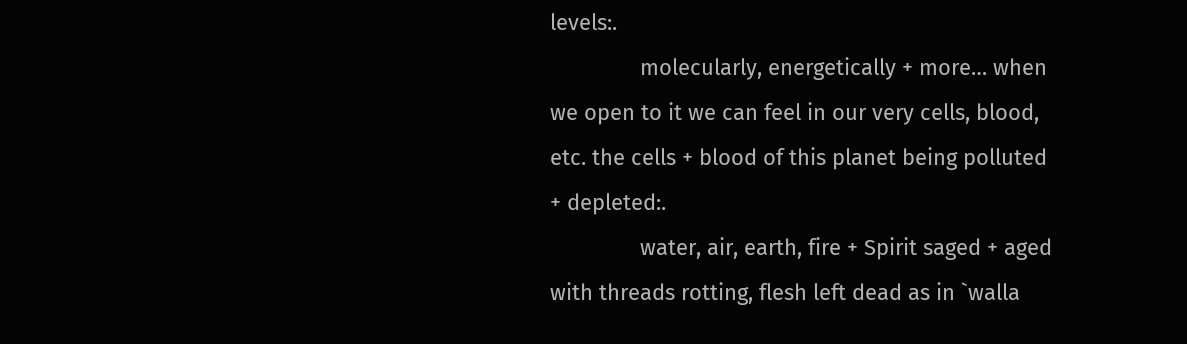levels:.
               molecularly, energetically + more… when we open to it we can feel in our very cells, blood, etc. the cells + blood of this planet being polluted + depleted:.
               water, air, earth, fire + Spirit saged + aged with threads rotting, flesh left dead as in `walla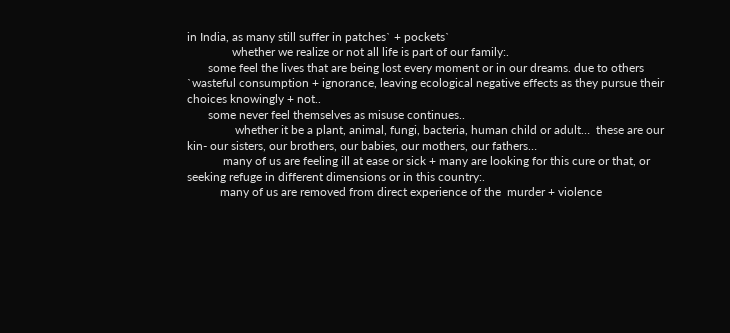in India, as many still suffer in patches` + pockets`
               whether we realize or not all life is part of our family:.
       some feel the lives that are being lost every moment or in our dreams. due to others `wasteful consumption + ignorance, leaving ecological negative effects as they pursue their choices knowingly + not..
       some never feel themselves as misuse continues..
                whether it be a plant, animal, fungi, bacteria, human child or adult…  these are our kin- our sisters, our brothers, our babies, our mothers, our fathers…
            many of us are feeling ill at ease or sick + many are looking for this cure or that, or seeking refuge in different dimensions or in this country:.
           many of us are removed from direct experience of the  murder + violence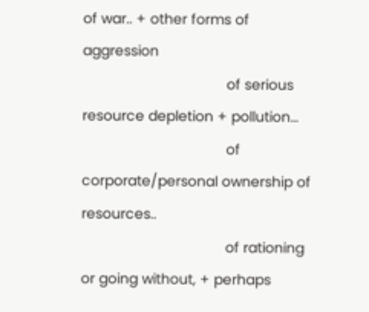of war.. + other forms of aggression
                                    of serious resource depletion + pollution…
                                    of corporate/personal ownership of resources..
                                    of rationing or going without, + perhaps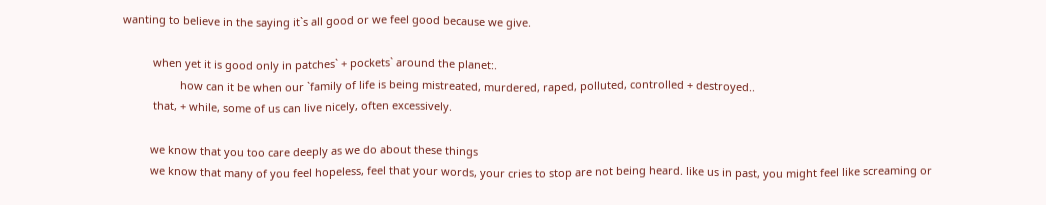wanting to believe in the saying it`s all good or we feel good because we give.

          when yet it is good only in patches` + pockets` around the planet:.
                   how can it be when our `family of life is being mistreated, murdered, raped, polluted, controlled + destroyed..
          that, + while, some of us can live nicely, often excessively.

         we know that you too care deeply as we do about these things
         we know that many of you feel hopeless, feel that your words, your cries to stop are not being heard. like us in past, you might feel like screaming or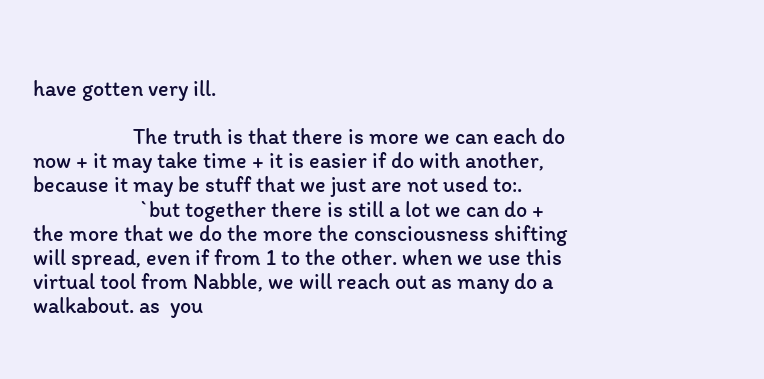have gotten very ill.

                    The truth is that there is more we can each do now + it may take time + it is easier if do with another, because it may be stuff that we just are not used to:.
                     `but together there is still a lot we can do + the more that we do the more the consciousness shifting will spread, even if from 1 to the other. when we use this virtual tool from Nabble, we will reach out as many do a walkabout. as  you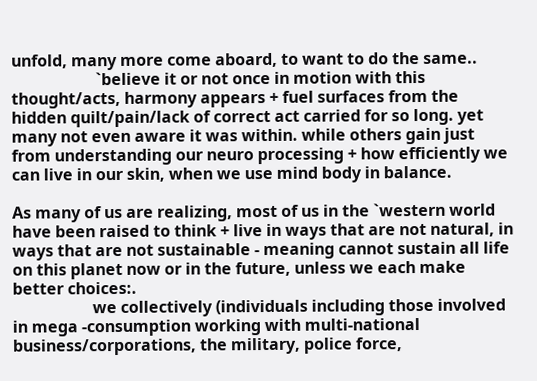unfold, many more come aboard, to want to do the same..
                     `believe it or not once in motion with this thought/acts, harmony appears + fuel surfaces from the hidden quilt/pain/lack of correct act carried for so long. yet many not even aware it was within. while others gain just from understanding our neuro processing + how efficiently we can live in our skin, when we use mind body in balance.

As many of us are realizing, most of us in the `western world have been raised to think + live in ways that are not natural, in ways that are not sustainable - meaning cannot sustain all life on this planet now or in the future, unless we each make better choices:.
                    we collectively (individuals including those involved in mega -consumption working with multi-national business/corporations, the military, police force,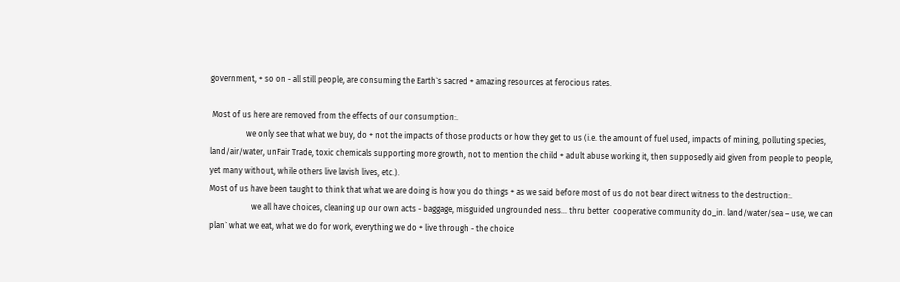government, + so on - all still people, are consuming the Earth`s sacred + amazing resources at ferocious rates.

 Most of us here are removed from the effects of our consumption:.
                  we only see that what we buy, do + not the impacts of those products or how they get to us (i.e. the amount of fuel used, impacts of mining, polluting species, land/air/water, unFair Trade, toxic chemicals supporting more growth, not to mention the child + adult abuse working it, then supposedly aid given from people to people, yet many without, while others live lavish lives, etc.).
Most of us have been taught to think that what we are doing is how you do things + as we said before most of us do not bear direct witness to the destruction:.
                     we all have choices, cleaning up our own acts - baggage, misguided ungrounded ness… thru better  cooperative community do_in. land/water/sea – use, we can plan` what we eat, what we do for work, everything we do + live through - the choice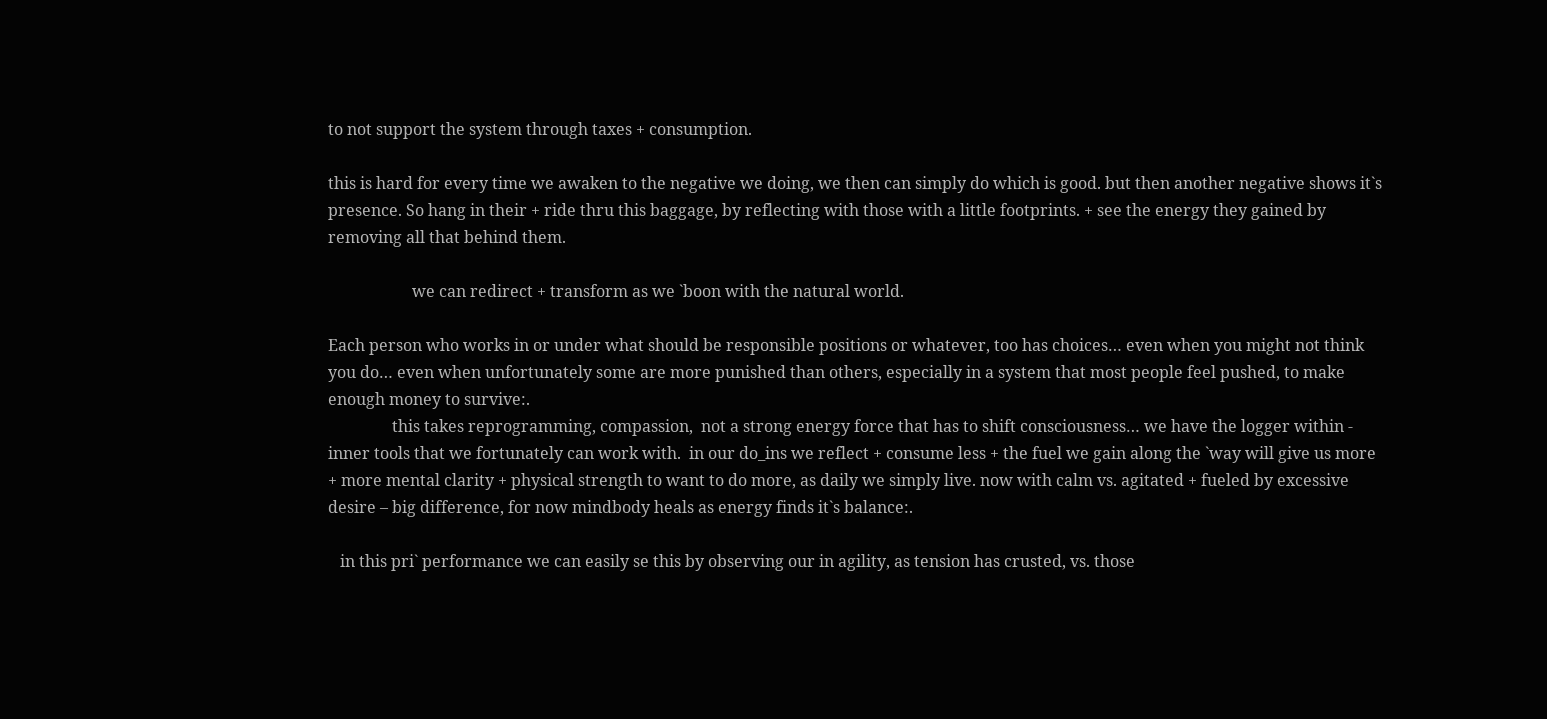to not support the system through taxes + consumption.

this is hard for every time we awaken to the negative we doing, we then can simply do which is good. but then another negative shows it`s presence. So hang in their + ride thru this baggage, by reflecting with those with a little footprints. + see the energy they gained by removing all that behind them.

                     we can redirect + transform as we `boon with the natural world.

Each person who works in or under what should be responsible positions or whatever, too has choices… even when you might not think you do… even when unfortunately some are more punished than others, especially in a system that most people feel pushed, to make enough money to survive:.
                this takes reprogramming, compassion,  not a strong energy force that has to shift consciousness… we have the logger within - inner tools that we fortunately can work with.  in our do_ins we reflect + consume less + the fuel we gain along the `way will give us more + more mental clarity + physical strength to want to do more, as daily we simply live. now with calm vs. agitated + fueled by excessive desire – big difference, for now mindbody heals as energy finds it`s balance:.

   in this pri` performance we can easily se this by observing our in agility, as tension has crusted, vs. those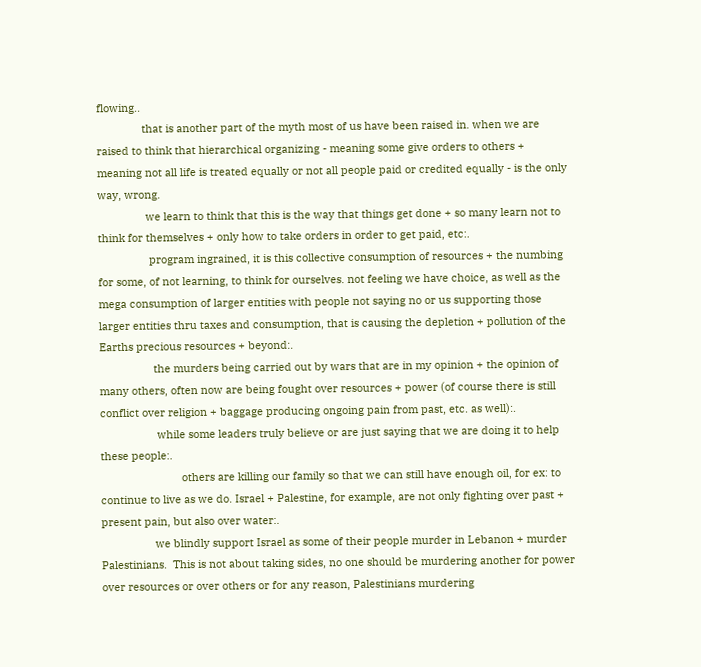flowing..
               that is another part of the myth most of us have been raised in. when we are raised to think that hierarchical organizing - meaning some give orders to others + meaning not all life is treated equally or not all people paid or credited equally - is the only way, wrong.
                we learn to think that this is the way that things get done + so many learn not to think for themselves + only how to take orders in order to get paid, etc:.
                 program ingrained, it is this collective consumption of resources + the numbing for some, of not learning, to think for ourselves. not feeling we have choice, as well as the mega consumption of larger entities with people not saying no or us supporting those larger entities thru taxes and consumption, that is causing the depletion + pollution of the Earths precious resources + beyond:.
                  the murders being carried out by wars that are in my opinion + the opinion of many others, often now are being fought over resources + power (of course there is still conflict over religion + baggage producing ongoing pain from past, etc. as well):.
                   while some leaders truly believe or are just saying that we are doing it to help these people:.
                           others are killing our family so that we can still have enough oil, for ex: to continue to live as we do. Israel + Palestine, for example, are not only fighting over past + present pain, but also over water:.
                  we blindly support Israel as some of their people murder in Lebanon + murder Palestinians.  This is not about taking sides, no one should be murdering another for power over resources or over others or for any reason, Palestinians murdering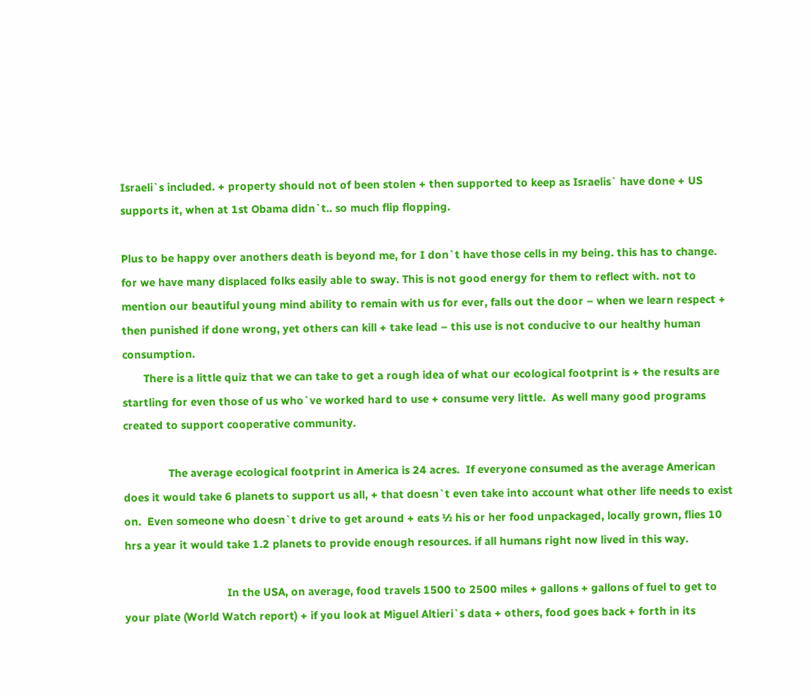Israeli`s included. + property should not of been stolen + then supported to keep as Israelis` have done + US supports it, when at 1st Obama didn`t.. so much flip flopping.

Plus to be happy over anothers death is beyond me, for I don`t have those cells in my being. this has to change. for we have many displaced folks easily able to sway. This is not good energy for them to reflect with. not to mention our beautiful young mind ability to remain with us for ever, falls out the door – when we learn respect + then punished if done wrong, yet others can kill + take lead – this use is not conducive to our healthy human consumption.
       There is a little quiz that we can take to get a rough idea of what our ecological footprint is + the results are startling for even those of us who`ve worked hard to use + consume very little.  As well many good programs created to support cooperative community.

               The average ecological footprint in America is 24 acres.  If everyone consumed as the average American does it would take 6 planets to support us all, + that doesn`t even take into account what other life needs to exist on.  Even someone who doesn`t drive to get around + eats ½ his or her food unpackaged, locally grown, flies 10 hrs a year it would take 1.2 planets to provide enough resources. if all humans right now lived in this way.

                                  In the USA, on average, food travels 1500 to 2500 miles + gallons + gallons of fuel to get to your plate (World Watch report) + if you look at Miguel Altieri`s data + others, food goes back + forth in its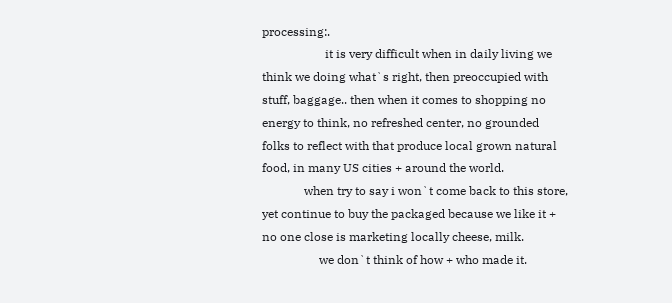processing:.
                     it is very difficult when in daily living we think we doing what`s right, then preoccupied with stuff, baggage.. then when it comes to shopping no energy to think, no refreshed center, no grounded folks to reflect with that produce local grown natural food, in many US cities + around the world.
              when try to say i won`t come back to this store, yet continue to buy the packaged because we like it + no one close is marketing locally cheese, milk.
                   we don`t think of how + who made it.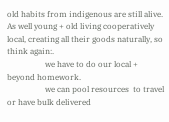old habits from indigenous are still alive. As well young + old living cooperatively local, creating all their goods naturally, so think again:.
                   we have to do our local + beyond homework.
                   we can pool resources  to travel or have bulk delivered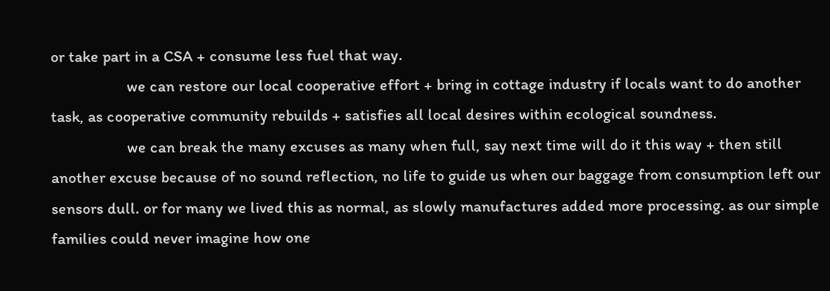or take part in a CSA + consume less fuel that way.
                   we can restore our local cooperative effort + bring in cottage industry if locals want to do another task, as cooperative community rebuilds + satisfies all local desires within ecological soundness.
                   we can break the many excuses as many when full, say next time will do it this way + then still another excuse because of no sound reflection, no life to guide us when our baggage from consumption left our sensors dull. or for many we lived this as normal, as slowly manufactures added more processing. as our simple families could never imagine how one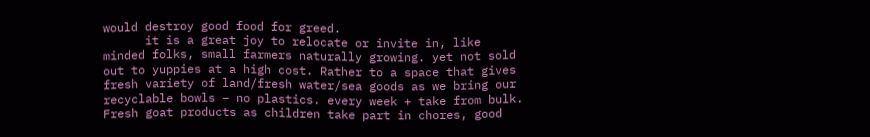would destroy good food for greed.
      it is a great joy to relocate or invite in, like minded folks, small farmers naturally growing. yet not sold out to yuppies at a high cost. Rather to a space that gives fresh variety of land/fresh water/sea goods as we bring our recyclable bowls – no plastics. every week + take from bulk. Fresh goat products as children take part in chores, good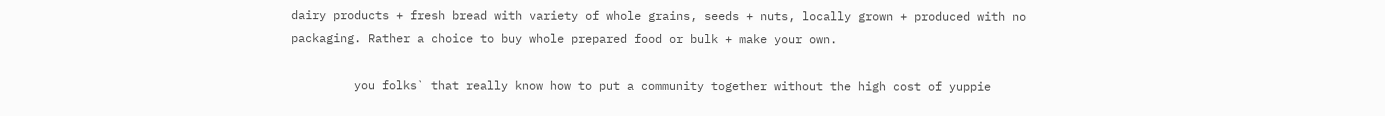dairy products + fresh bread with variety of whole grains, seeds + nuts, locally grown + produced with no packaging. Rather a choice to buy whole prepared food or bulk + make your own.

         you folks` that really know how to put a community together without the high cost of yuppie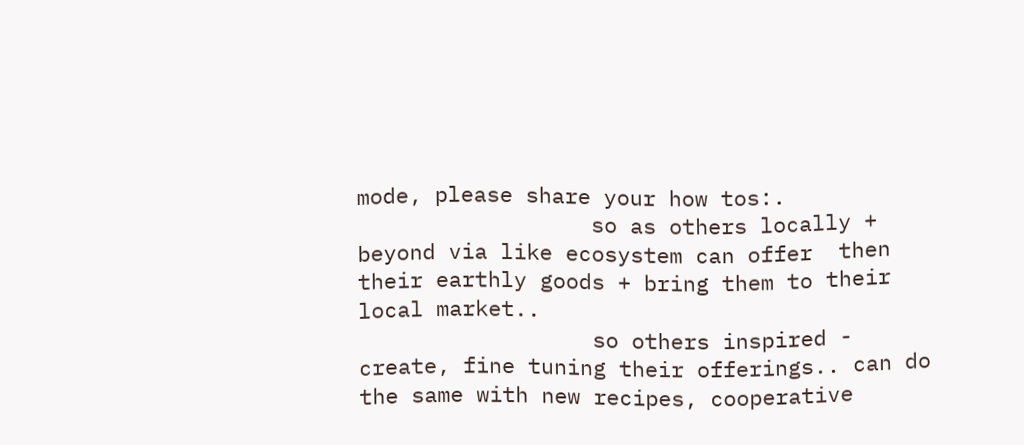mode, please share your how tos:.
                  so as others locally + beyond via like ecosystem can offer  then their earthly goods + bring them to their local market..
                  so others inspired - create, fine tuning their offerings.. can do the same with new recipes, cooperative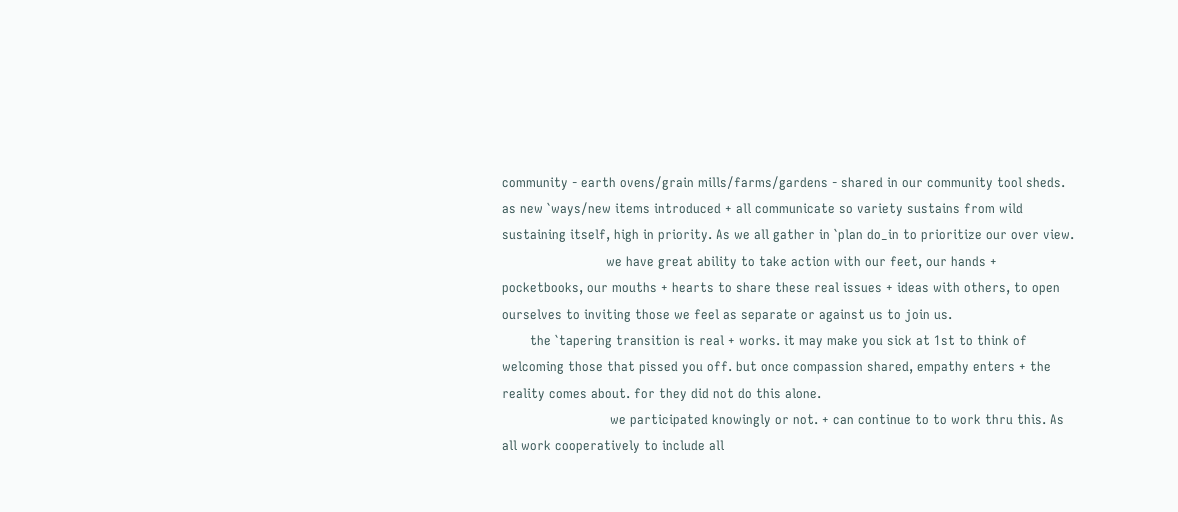community - earth ovens/grain mills/farms/gardens - shared in our community tool sheds. as new `ways/new items introduced + all communicate so variety sustains from wild sustaining itself, high in priority. As we all gather in `plan do_in to prioritize our over view.
                          we have great ability to take action with our feet, our hands + pocketbooks, our mouths + hearts to share these real issues + ideas with others, to open ourselves to inviting those we feel as separate or against us to join us.
       the `tapering transition is real + works. it may make you sick at 1st to think of welcoming those that pissed you off. but once compassion shared, empathy enters + the reality comes about. for they did not do this alone.
                           we participated knowingly or not. + can continue to to work thru this. As all work cooperatively to include all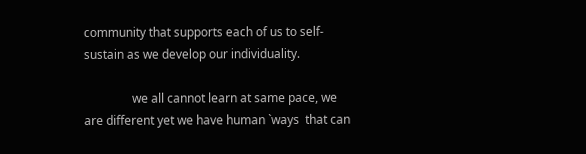community that supports each of us to self-sustain as we develop our individuality.

                we all cannot learn at same pace, we are different yet we have human `ways  that can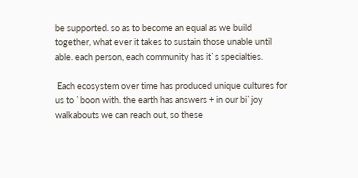be supported. so as to become an equal as we build together, what ever it takes to sustain those unable until able. each person, each community has it`s specialties.

 Each ecosystem over time has produced unique cultures for us to `boon with. the earth has answers + in our bi`joy walkabouts we can reach out, so these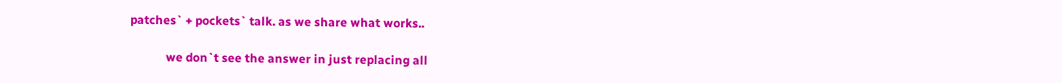patches` + pockets` talk. as we share what works..

            we don`t see the answer in just replacing all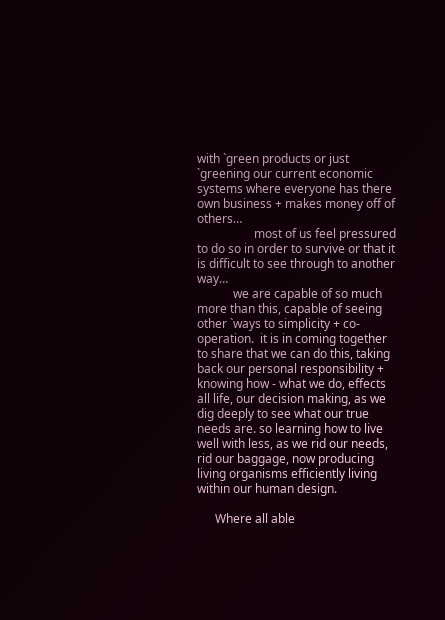with `green products or just `greening our current economic systems where everyone has there own business + makes money off of others…
                   most of us feel pressured to do so in order to survive or that it is difficult to see through to another way…
            we are capable of so much more than this, capable of seeing other `ways to simplicity + co-operation.  it is in coming together to share that we can do this, taking back our personal responsibility + knowing how - what we do, effects all life, our decision making, as we dig deeply to see what our true needs are. so learning how to live well with less, as we rid our needs, rid our baggage, now producing living organisms efficiently living within our human design.

      Where all able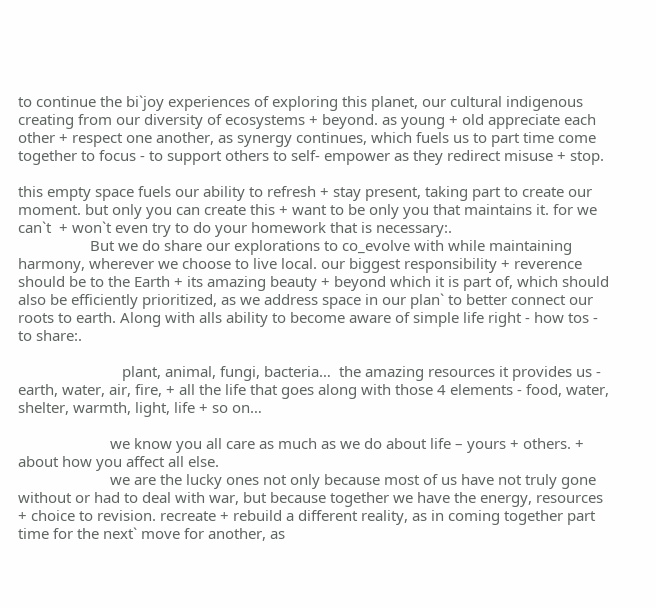to continue the bi`joy experiences of exploring this planet, our cultural indigenous creating from our diversity of ecosystems + beyond. as young + old appreciate each other + respect one another, as synergy continues, which fuels us to part time come together to focus - to support others to self- empower as they redirect misuse + stop.

this empty space fuels our ability to refresh + stay present, taking part to create our moment. but only you can create this + want to be only you that maintains it. for we can`t  + won`t even try to do your homework that is necessary:.
                  But we do share our explorations to co_evolve with while maintaining harmony, wherever we choose to live local. our biggest responsibility + reverence should be to the Earth + its amazing beauty + beyond which it is part of, which should also be efficiently prioritized, as we address space in our plan` to better connect our roots to earth. Along with alls ability to become aware of simple life right - how tos - to share:.

                          plant, animal, fungi, bacteria…  the amazing resources it provides us - earth, water, air, fire, + all the life that goes along with those 4 elements - food, water, shelter, warmth, light, life + so on…

                       we know you all care as much as we do about life – yours + others. + about how you affect all else.
                       we are the lucky ones not only because most of us have not truly gone without or had to deal with war, but because together we have the energy, resources + choice to revision. recreate + rebuild a different reality, as in coming together part time for the next` move for another, as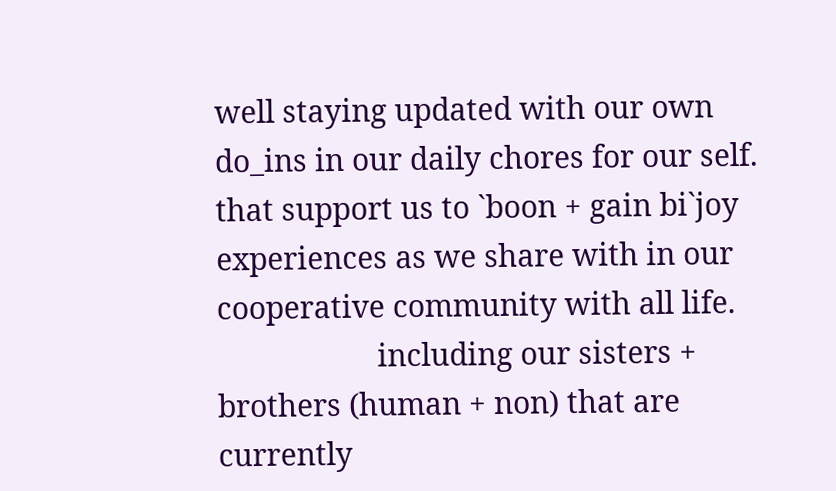well staying updated with our own do_ins in our daily chores for our self.  that support us to `boon + gain bi`joy experiences as we share with in our cooperative community with all life.
                    including our sisters + brothers (human + non) that are currently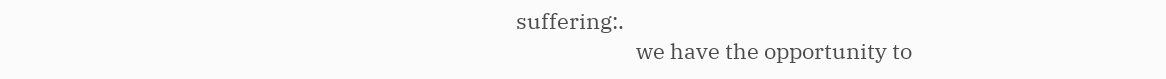suffering:.
                        we have the opportunity to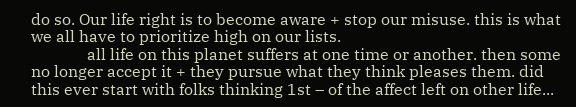do so. Our life right is to become aware + stop our misuse. this is what we all have to prioritize high on our lists.
              all life on this planet suffers at one time or another. then some no longer accept it + they pursue what they think pleases them. did this ever start with folks thinking 1st – of the affect left on other life...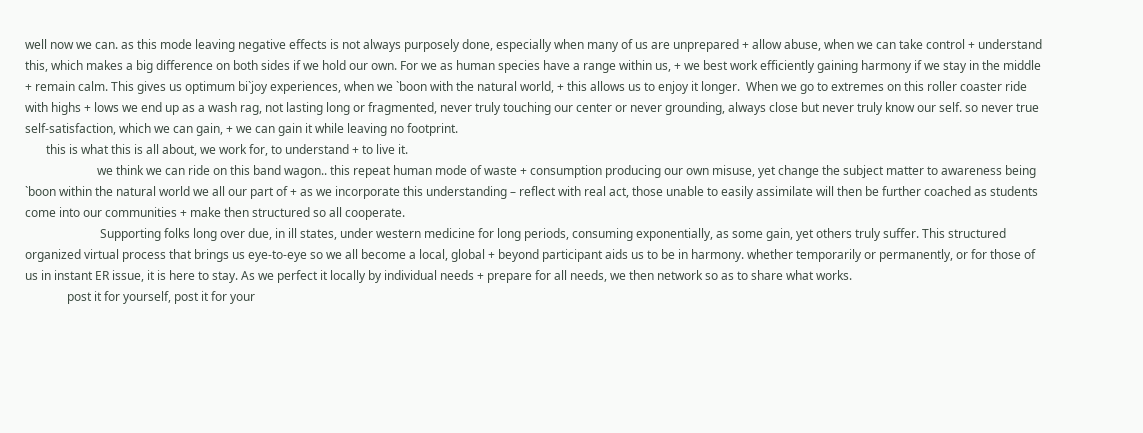well now we can. as this mode leaving negative effects is not always purposely done, especially when many of us are unprepared + allow abuse, when we can take control + understand this, which makes a big difference on both sides if we hold our own. For we as human species have a range within us, + we best work efficiently gaining harmony if we stay in the middle + remain calm. This gives us optimum bi`joy experiences, when we `boon with the natural world, + this allows us to enjoy it longer.  When we go to extremes on this roller coaster ride with highs + lows we end up as a wash rag, not lasting long or fragmented, never truly touching our center or never grounding, always close but never truly know our self. so never true self-satisfaction, which we can gain, + we can gain it while leaving no footprint.
       this is what this is all about, we work for, to understand + to live it.
                        we think we can ride on this band wagon.. this repeat human mode of waste + consumption producing our own misuse, yet change the subject matter to awareness being `boon within the natural world we all our part of + as we incorporate this understanding – reflect with real act, those unable to easily assimilate will then be further coached as students come into our communities + make then structured so all cooperate.
                         Supporting folks long over due, in ill states, under western medicine for long periods, consuming exponentially, as some gain, yet others truly suffer. This structured organized virtual process that brings us eye-to-eye so we all become a local, global + beyond participant aids us to be in harmony. whether temporarily or permanently, or for those of us in instant ER issue, it is here to stay. As we perfect it locally by individual needs + prepare for all needs, we then network so as to share what works.
              post it for yourself, post it for your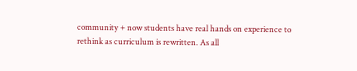community + now students have real hands on experience to rethink as curriculum is rewritten. As all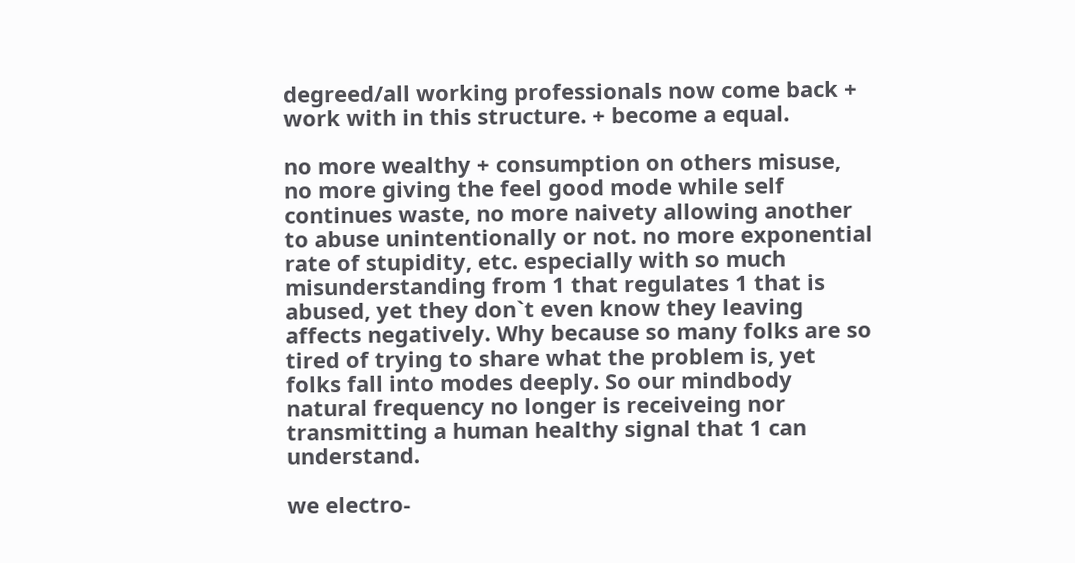degreed/all working professionals now come back + work with in this structure. + become a equal.

no more wealthy + consumption on others misuse, no more giving the feel good mode while self continues waste, no more naivety allowing another to abuse unintentionally or not. no more exponential rate of stupidity, etc. especially with so much misunderstanding from 1 that regulates 1 that is abused, yet they don`t even know they leaving affects negatively. Why because so many folks are so tired of trying to share what the problem is, yet folks fall into modes deeply. So our mindbody natural frequency no longer is receiveing nor transmitting a human healthy signal that 1 can understand.

we electro-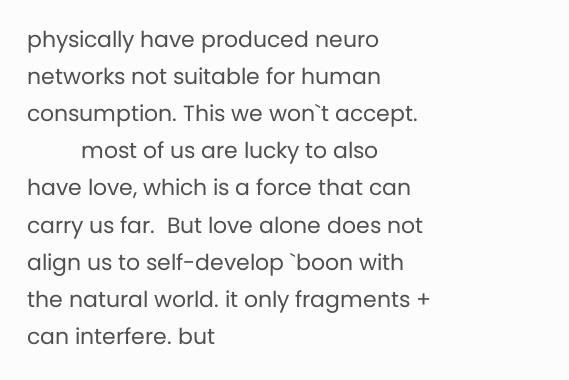physically have produced neuro  networks not suitable for human consumption. This we won`t accept.
         most of us are lucky to also have love, which is a force that can carry us far.  But love alone does not align us to self-develop `boon with the natural world. it only fragments + can interfere. but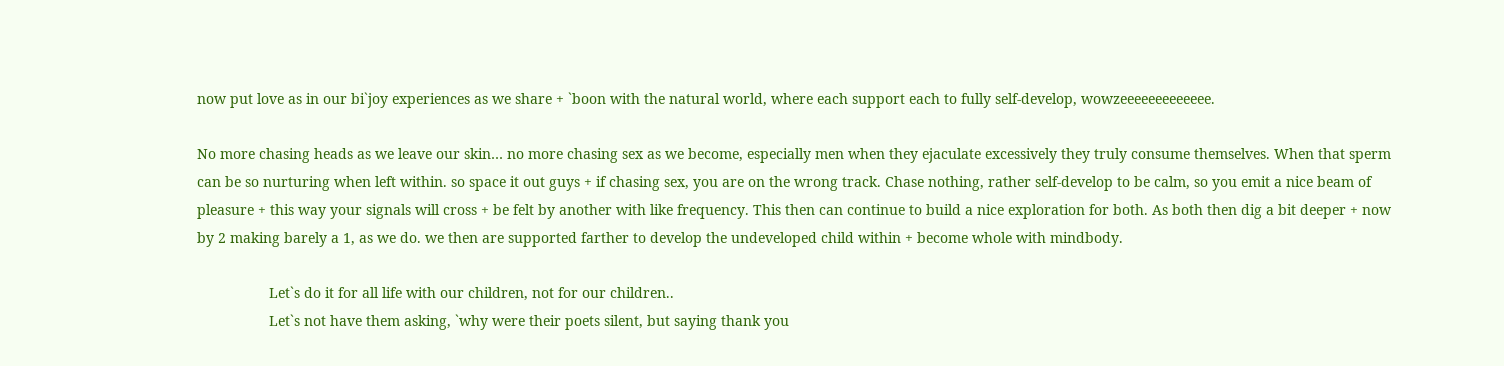now put love as in our bi`joy experiences as we share + `boon with the natural world, where each support each to fully self-develop, wowzeeeeeeeeeeeee.

No more chasing heads as we leave our skin… no more chasing sex as we become, especially men when they ejaculate excessively they truly consume themselves. When that sperm can be so nurturing when left within. so space it out guys + if chasing sex, you are on the wrong track. Chase nothing, rather self-develop to be calm, so you emit a nice beam of pleasure + this way your signals will cross + be felt by another with like frequency. This then can continue to build a nice exploration for both. As both then dig a bit deeper + now by 2 making barely a 1, as we do. we then are supported farther to develop the undeveloped child within + become whole with mindbody.

                  Let`s do it for all life with our children, not for our children..
                  Let`s not have them asking, `why were their poets silent, but saying thank you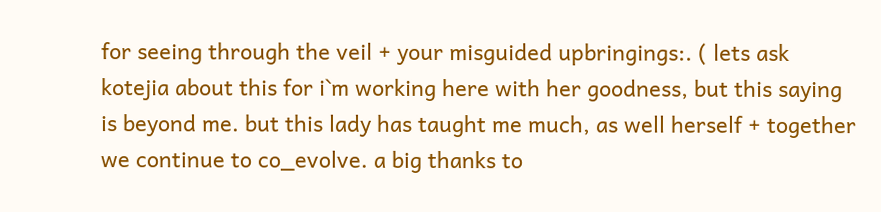for seeing through the veil + your misguided upbringings:. ( lets ask kotejia about this for i`m working here with her goodness, but this saying is beyond me. but this lady has taught me much, as well herself + together we continue to co_evolve. a big thanks to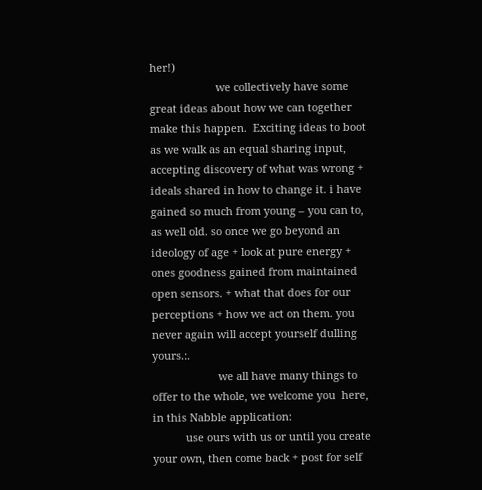her!)
                      we collectively have some great ideas about how we can together make this happen.  Exciting ideas to boot as we walk as an equal sharing input, accepting discovery of what was wrong + ideals shared in how to change it. i have gained so much from young – you can to, as well old. so once we go beyond an ideology of age + look at pure energy + ones goodness gained from maintained open sensors. + what that does for our perceptions + how we act on them. you never again will accept yourself dulling yours.:.
                      we all have many things to offer to the whole, we welcome you  here, in this Nabble application:
           use ours with us or until you create your own, then come back + post for self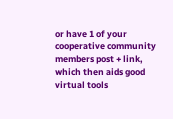or have 1 of your cooperative community members post + link, which then aids good virtual tools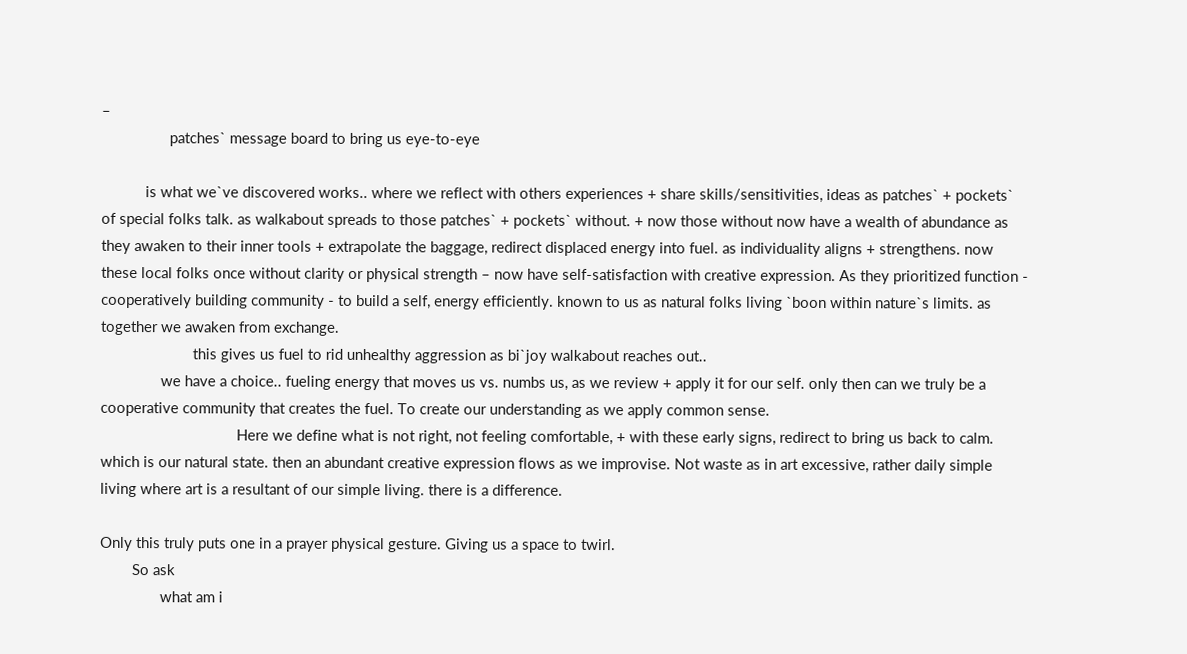–
                 patches` message board to bring us eye-to-eye

           is what we`ve discovered works.. where we reflect with others experiences + share skills/sensitivities, ideas as patches` + pockets` of special folks talk. as walkabout spreads to those patches` + pockets` without. + now those without now have a wealth of abundance as they awaken to their inner tools + extrapolate the baggage, redirect displaced energy into fuel. as individuality aligns + strengthens. now these local folks once without clarity or physical strength – now have self-satisfaction with creative expression. As they prioritized function - cooperatively building community - to build a self, energy efficiently. known to us as natural folks living `boon within nature`s limits. as together we awaken from exchange.
                       this gives us fuel to rid unhealthy aggression as bi`joy walkabout reaches out..
               we have a choice.. fueling energy that moves us vs. numbs us, as we review + apply it for our self. only then can we truly be a cooperative community that creates the fuel. To create our understanding as we apply common sense.
                                  Here we define what is not right, not feeling comfortable, + with these early signs, redirect to bring us back to calm. which is our natural state. then an abundant creative expression flows as we improvise. Not waste as in art excessive, rather daily simple living where art is a resultant of our simple living. there is a difference.

Only this truly puts one in a prayer physical gesture. Giving us a space to twirl.
        So ask
               what am i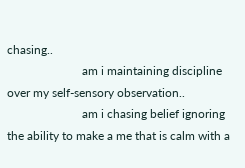chasing..
                         am i maintaining discipline over my self-sensory observation..
                         am i chasing belief ignoring the ability to make a me that is calm with a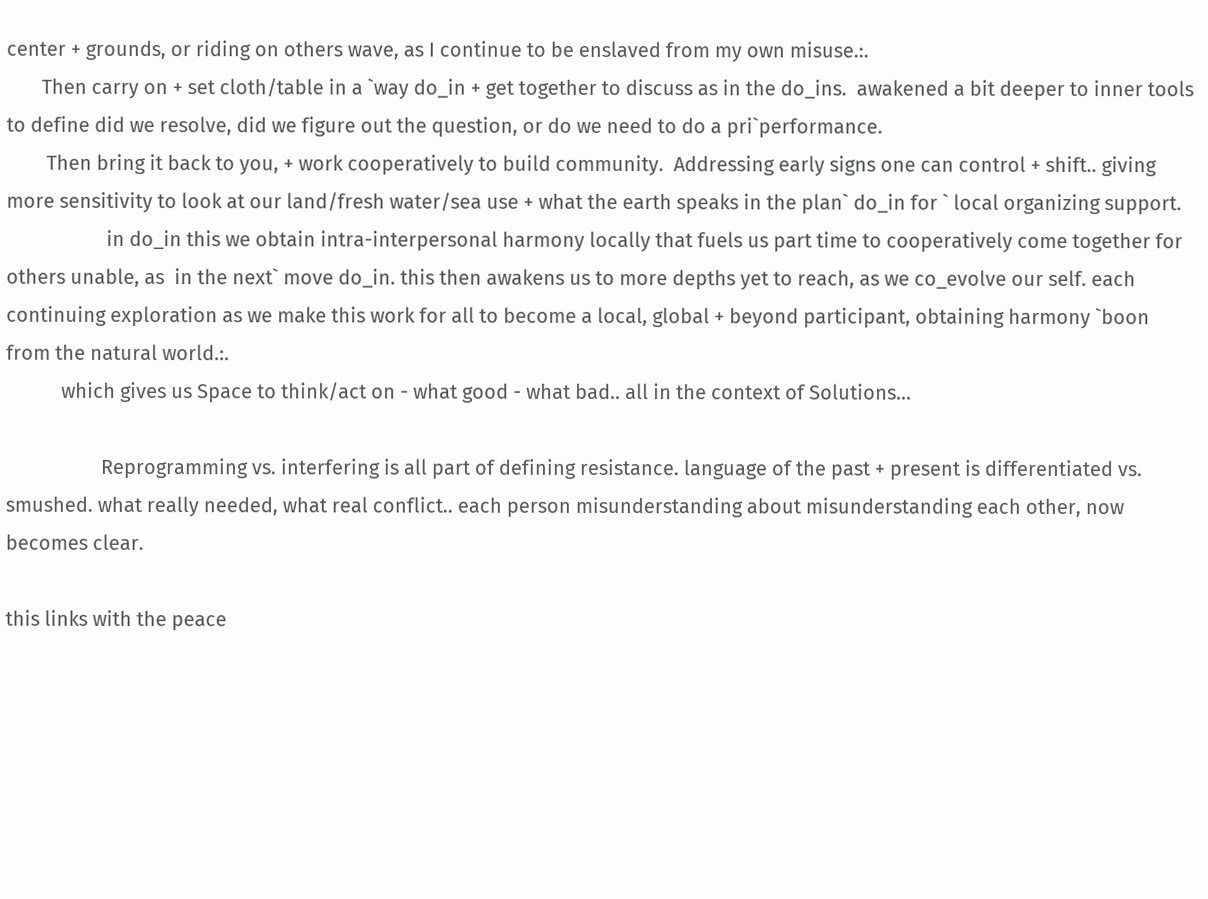center + grounds, or riding on others wave, as I continue to be enslaved from my own misuse.:.
       Then carry on + set cloth/table in a `way do_in + get together to discuss as in the do_ins.  awakened a bit deeper to inner tools to define did we resolve, did we figure out the question, or do we need to do a pri`performance.
        Then bring it back to you, + work cooperatively to build community.  Addressing early signs one can control + shift.. giving more sensitivity to look at our land/fresh water/sea use + what the earth speaks in the plan` do_in for ` local organizing support.
                    in do_in this we obtain intra-interpersonal harmony locally that fuels us part time to cooperatively come together for others unable, as  in the next` move do_in. this then awakens us to more depths yet to reach, as we co_evolve our self. each continuing exploration as we make this work for all to become a local, global + beyond participant, obtaining harmony `boon from the natural world.:.
           which gives us Space to think/act on - what good - what bad.. all in the context of Solutions…

                   Reprogramming vs. interfering is all part of defining resistance. language of the past + present is differentiated vs. smushed. what really needed, what real conflict.. each person misunderstanding about misunderstanding each other, now becomes clear.

this links with the peace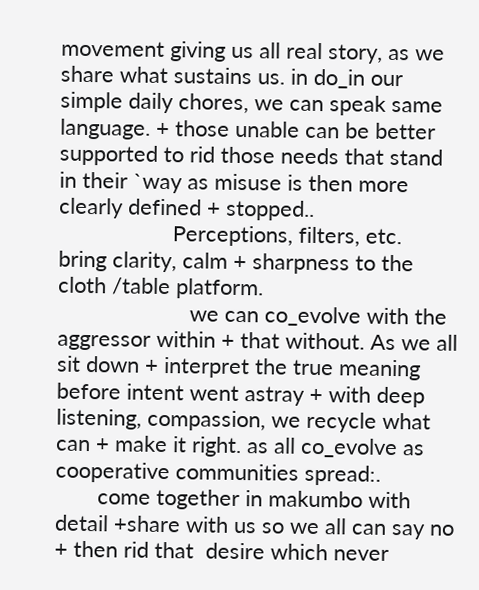movement giving us all real story, as we share what sustains us. in do_in our simple daily chores, we can speak same language. + those unable can be better supported to rid those needs that stand in their `way as misuse is then more clearly defined + stopped..
                   Perceptions, filters, etc.  bring clarity, calm + sharpness to the cloth /table platform.
                      we can co_evolve with the aggressor within + that without. As we all sit down + interpret the true meaning before intent went astray + with deep listening, compassion, we recycle what can + make it right. as all co_evolve as cooperative communities spread:.
       come together in makumbo with detail +share with us so we all can say no + then rid that  desire which never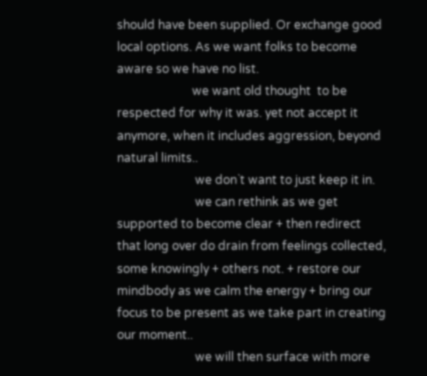should have been supplied. Or exchange good local options. As we want folks to become aware so we have no list.
                         we want old thought  to be respected for why it was. yet not accept it anymore, when it includes aggression, beyond natural limits..
                          we don`t want to just keep it in.
                          we can rethink as we get supported to become clear + then redirect that long over do drain from feelings collected, some knowingly + others not. + restore our mindbody as we calm the energy + bring our focus to be present as we take part in creating our moment..
                          we will then surface with more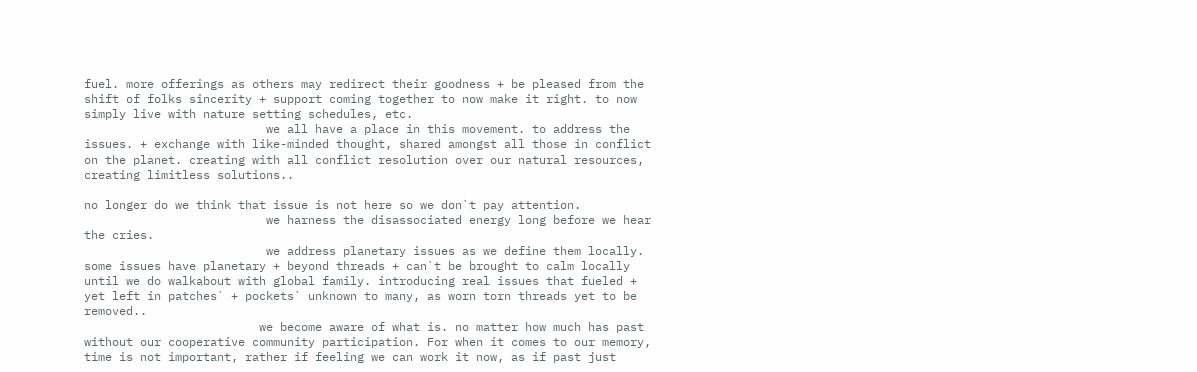fuel. more offerings as others may redirect their goodness + be pleased from the shift of folks sincerity + support coming together to now make it right. to now simply live with nature setting schedules, etc.
                          we all have a place in this movement. to address the issues. + exchange with like-minded thought, shared amongst all those in conflict on the planet. creating with all conflict resolution over our natural resources, creating limitless solutions..

no longer do we think that issue is not here so we don`t pay attention.
                          we harness the disassociated energy long before we hear the cries.
                          we address planetary issues as we define them locally. some issues have planetary + beyond threads + can`t be brought to calm locally until we do walkabout with global family. introducing real issues that fueled + yet left in patches` + pockets` unknown to many, as worn torn threads yet to be removed..
                         we become aware of what is. no matter how much has past without our cooperative community participation. For when it comes to our memory, time is not important, rather if feeling we can work it now, as if past just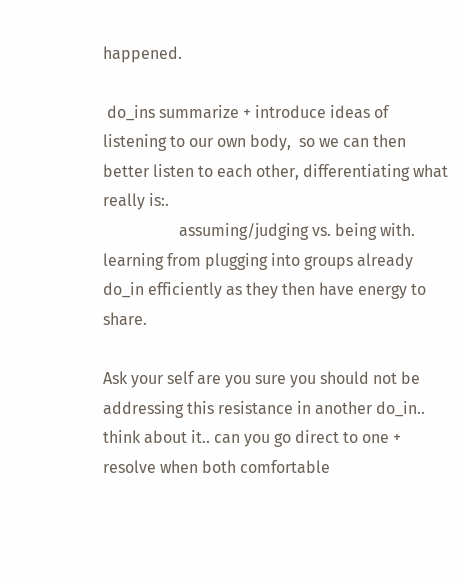happened.

 do_ins summarize + introduce ideas of listening to our own body,  so we can then better listen to each other, differentiating what really is:.
                   assuming/judging vs. being with. learning from plugging into groups already do_in efficiently as they then have energy to share.

Ask your self are you sure you should not be addressing this resistance in another do_in.. think about it.. can you go direct to one + resolve when both comfortable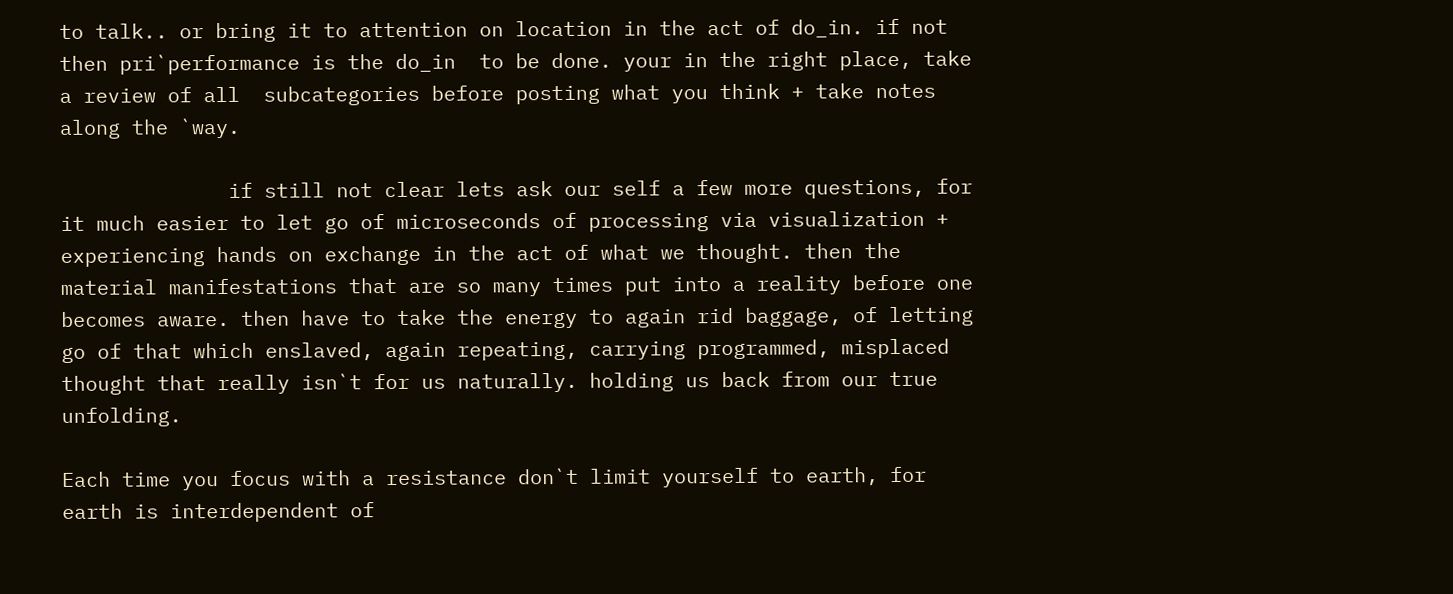to talk.. or bring it to attention on location in the act of do_in. if not then pri`performance is the do_in  to be done. your in the right place, take a review of all  subcategories before posting what you think + take notes along the `way.

              if still not clear lets ask our self a few more questions, for it much easier to let go of microseconds of processing via visualization + experiencing hands on exchange in the act of what we thought. then the material manifestations that are so many times put into a reality before one becomes aware. then have to take the energy to again rid baggage, of letting go of that which enslaved, again repeating, carrying programmed, misplaced thought that really isn`t for us naturally. holding us back from our true unfolding.

Each time you focus with a resistance don`t limit yourself to earth, for earth is interdependent of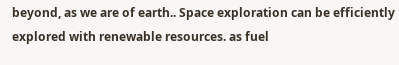beyond, as we are of earth.. Space exploration can be efficiently explored with renewable resources. as fuel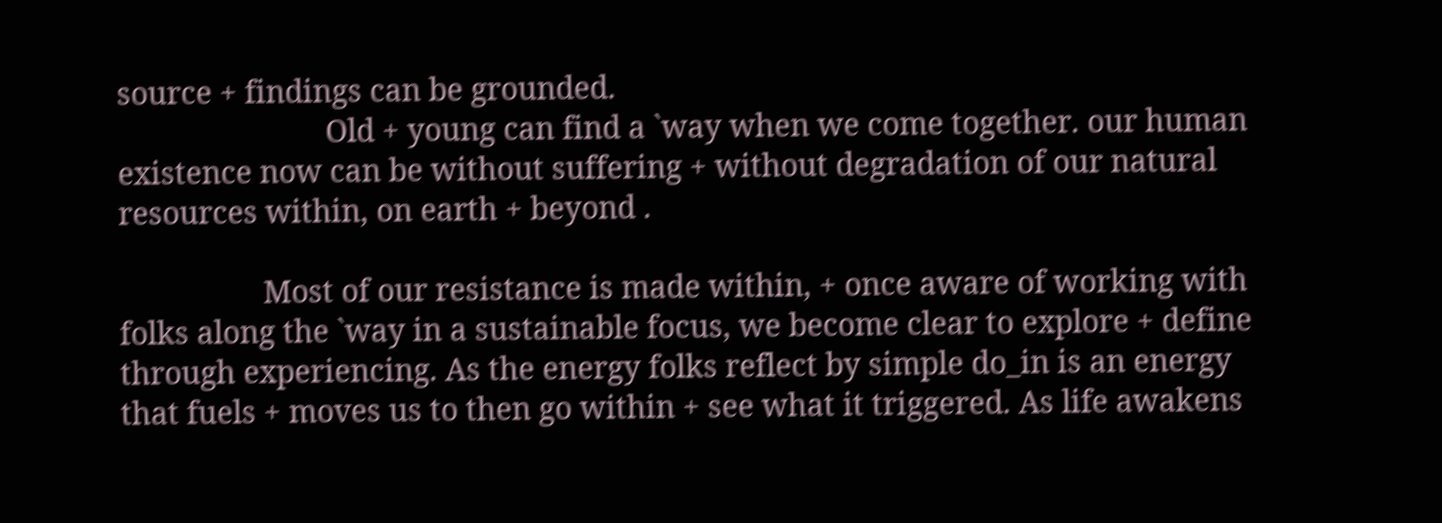source + findings can be grounded.
                          Old + young can find a `way when we come together. our human existence now can be without suffering + without degradation of our natural resources within, on earth + beyond .

                  Most of our resistance is made within, + once aware of working with folks along the `way in a sustainable focus, we become clear to explore + define through experiencing. As the energy folks reflect by simple do_in is an energy that fuels + moves us to then go within + see what it triggered. As life awakens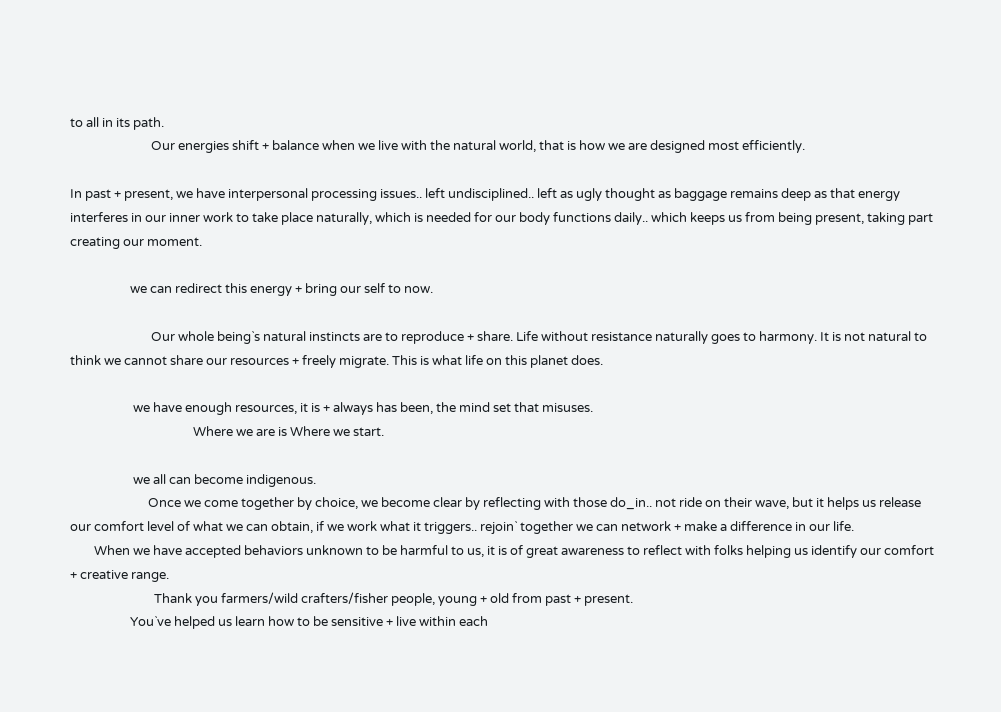to all in its path.
                           Our energies shift + balance when we live with the natural world, that is how we are designed most efficiently.

In past + present, we have interpersonal processing issues.. left undisciplined.. left as ugly thought as baggage remains deep as that energy interferes in our inner work to take place naturally, which is needed for our body functions daily.. which keeps us from being present, taking part creating our moment.

                    we can redirect this energy + bring our self to now.

                           Our whole being`s natural instincts are to reproduce + share. Life without resistance naturally goes to harmony. It is not natural to think we cannot share our resources + freely migrate. This is what life on this planet does.

                     we have enough resources, it is + always has been, the mind set that misuses.
                                         Where we are is Where we start.

                     we all can become indigenous.
                          Once we come together by choice, we become clear by reflecting with those do_in.. not ride on their wave, but it helps us release our comfort level of what we can obtain, if we work what it triggers.. rejoin` together we can network + make a difference in our life.
        When we have accepted behaviors unknown to be harmful to us, it is of great awareness to reflect with folks helping us identify our comfort + creative range.
                            Thank you farmers/wild crafters/fisher people, young + old from past + present.
                    You`ve helped us learn how to be sensitive + live within each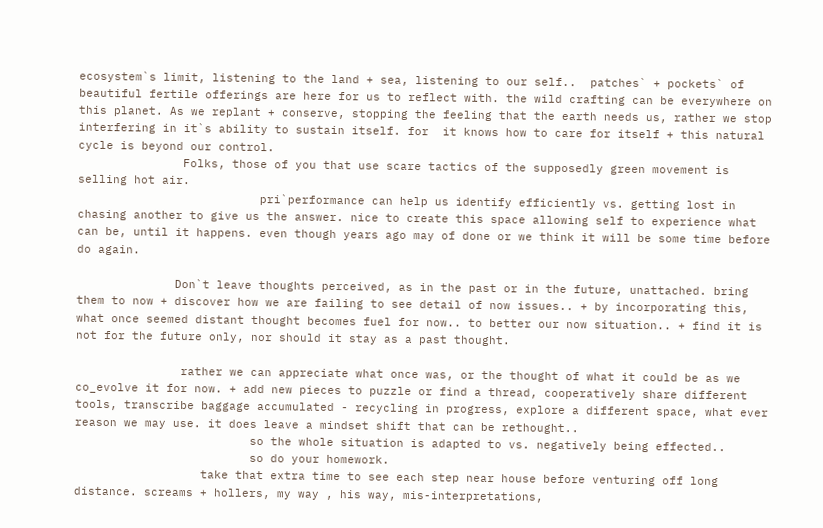ecosystem`s limit, listening to the land + sea, listening to our self..  patches` + pockets` of beautiful fertile offerings are here for us to reflect with. the wild crafting can be everywhere on this planet. As we replant + conserve, stopping the feeling that the earth needs us, rather we stop interfering in it`s ability to sustain itself. for  it knows how to care for itself + this natural cycle is beyond our control.
               Folks, those of you that use scare tactics of the supposedly green movement is selling hot air.
                          pri`performance can help us identify efficiently vs. getting lost in chasing another to give us the answer. nice to create this space allowing self to experience what can be, until it happens. even though years ago may of done or we think it will be some time before do again.

              Don`t leave thoughts perceived, as in the past or in the future, unattached. bring them to now + discover how we are failing to see detail of now issues.. + by incorporating this, what once seemed distant thought becomes fuel for now.. to better our now situation.. + find it is not for the future only, nor should it stay as a past thought.

               rather we can appreciate what once was, or the thought of what it could be as we co_evolve it for now. + add new pieces to puzzle or find a thread, cooperatively share different tools, transcribe baggage accumulated - recycling in progress, explore a different space, what ever reason we may use. it does leave a mindset shift that can be rethought..
                         so the whole situation is adapted to vs. negatively being effected..
                         so do your homework.
                  take that extra time to see each step near house before venturing off long distance. screams + hollers, my way , his way, mis-interpretations,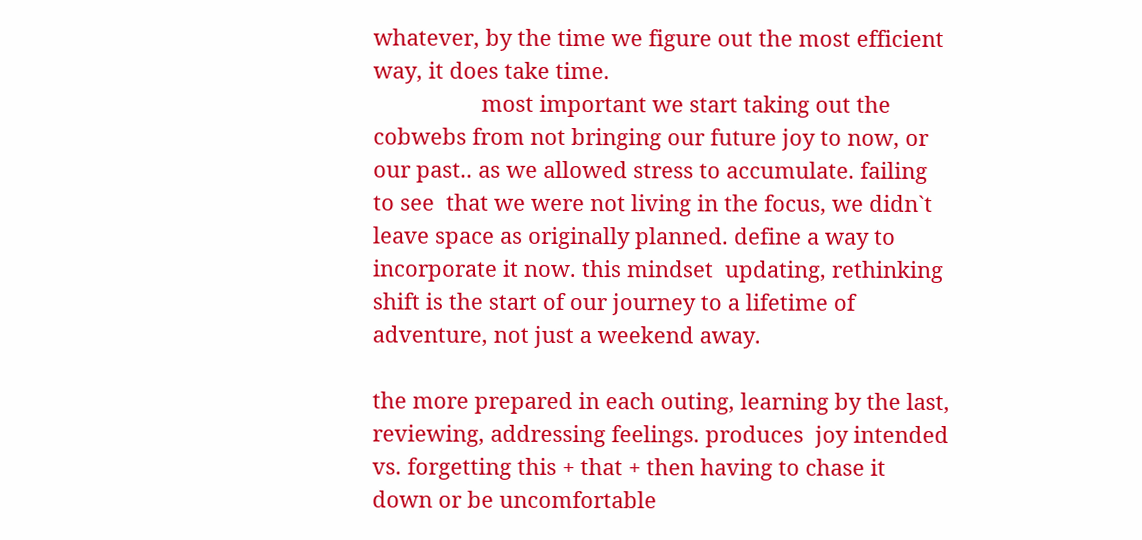whatever, by the time we figure out the most efficient way, it does take time.
                  most important we start taking out the cobwebs from not bringing our future joy to now, or our past.. as we allowed stress to accumulate. failing to see  that we were not living in the focus, we didn`t leave space as originally planned. define a way to incorporate it now. this mindset  updating, rethinking shift is the start of our journey to a lifetime of adventure, not just a weekend away.

the more prepared in each outing, learning by the last, reviewing, addressing feelings. produces  joy intended vs. forgetting this + that + then having to chase it down or be uncomfortable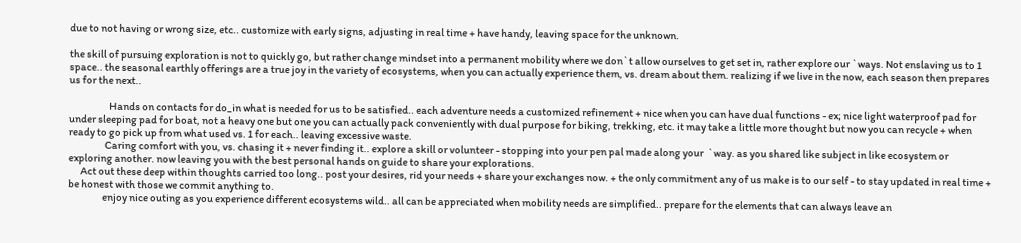due to not having or wrong size, etc.. customize with early signs, adjusting in real time + have handy, leaving space for the unknown.

the skill of pursuing exploration is not to quickly go, but rather change mindset into a permanent mobility where we don`t allow ourselves to get set in, rather explore our `ways. Not enslaving us to 1 space.. the seasonal earthly offerings are a true joy in the variety of ecosystems, when you can actually experience them, vs. dream about them. realizing if we live in the now, each season then prepares us for the next..

                    Hands on contacts for do_in what is needed for us to be satisfied.. each adventure needs a customized refinement + nice when you can have dual functions - ex; nice light waterproof pad for under sleeping pad for boat, not a heavy one but one you can actually pack conveniently with dual purpose for biking, trekking, etc. it may take a little more thought but now you can recycle + when ready to go pick up from what used vs. 1 for each.. leaving excessive waste.
                  Caring comfort with you, vs. chasing it + never finding it.. explore a skill or volunteer - stopping into your pen pal made along your  `way. as you shared like subject in like ecosystem or exploring another. now leaving you with the best personal hands on guide to share your explorations.
      Act out these deep within thoughts carried too long.. post your desires, rid your needs + share your exchanges now. + the only commitment any of us make is to our self - to stay updated in real time + be honest with those we commit anything to.
                 enjoy nice outing as you experience different ecosystems wild.. all can be appreciated when mobility needs are simplified.. prepare for the elements that can always leave an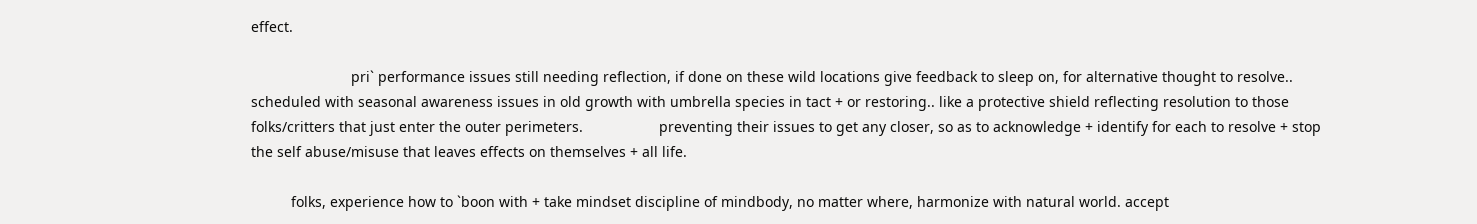effect.

                         pri` performance issues still needing reflection, if done on these wild locations give feedback to sleep on, for alternative thought to resolve.. scheduled with seasonal awareness issues in old growth with umbrella species in tact + or restoring.. like a protective shield reflecting resolution to those folks/critters that just enter the outer perimeters.                   preventing their issues to get any closer, so as to acknowledge + identify for each to resolve + stop the self abuse/misuse that leaves effects on themselves + all life.

          folks, experience how to `boon with + take mindset discipline of mindbody, no matter where, harmonize with natural world. accept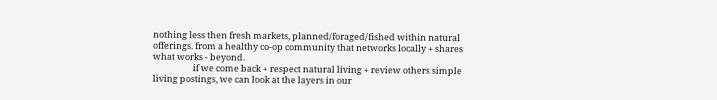nothing less then fresh markets, planned/foraged/fished within natural offerings. from a healthy co-op community that networks locally + shares what works - beyond.
                    if we come back + respect natural living + review others simple living postings, we can look at the layers in our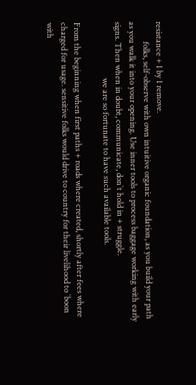resistance + 1 by 1 remove.
          folks, self-observe with own intuitive organic foundation, as you build your path as you walk it into your opening. Use inner tools to process baggage working with early signs. Then when in doubt, communicate, don`t hold in + struggle.
                            we are so fortunate to have such available tools.

From the beginning when first paths + roads where created, shortly after fees where charged for usage. sensitive folks would drive to country for their livelihood to `boon with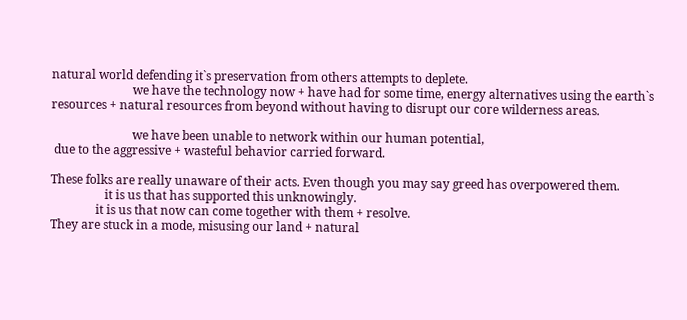natural world defending it`s preservation from others attempts to deplete.
                           we have the technology now + have had for some time, energy alternatives using the earth`s resources + natural resources from beyond without having to disrupt our core wilderness areas.

                           we have been unable to network within our human potential,
 due to the aggressive + wasteful behavior carried forward.

These folks are really unaware of their acts. Even though you may say greed has overpowered them.
                  it is us that has supported this unknowingly.
               it is us that now can come together with them + resolve.
They are stuck in a mode, misusing our land + natural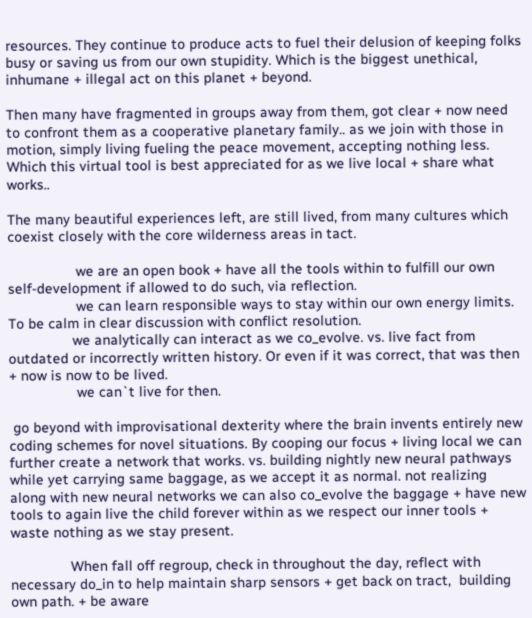resources. They continue to produce acts to fuel their delusion of keeping folks busy or saving us from our own stupidity. Which is the biggest unethical, inhumane + illegal act on this planet + beyond.

Then many have fragmented in groups away from them, got clear + now need to confront them as a cooperative planetary family.. as we join with those in motion, simply living fueling the peace movement, accepting nothing less. Which this virtual tool is best appreciated for as we live local + share what works..

The many beautiful experiences left, are still lived, from many cultures which coexist closely with the core wilderness areas in tact.

                 we are an open book + have all the tools within to fulfill our own self-development if allowed to do such, via reflection.
                 we can learn responsible ways to stay within our own energy limits. To be calm in clear discussion with conflict resolution.
                we analytically can interact as we co_evolve. vs. live fact from outdated or incorrectly written history. Or even if it was correct, that was then + now is now to be lived.
                 we can`t live for then.

 go beyond with improvisational dexterity where the brain invents entirely new coding schemes for novel situations. By cooping our focus + living local we can further create a network that works. vs. building nightly new neural pathways while yet carrying same baggage, as we accept it as normal. not realizing along with new neural networks we can also co_evolve the baggage + have new tools to again live the child forever within as we respect our inner tools + waste nothing as we stay present.

               When fall off regroup, check in throughout the day, reflect with necessary do_in to help maintain sharp sensors + get back on tract,  building own path. + be aware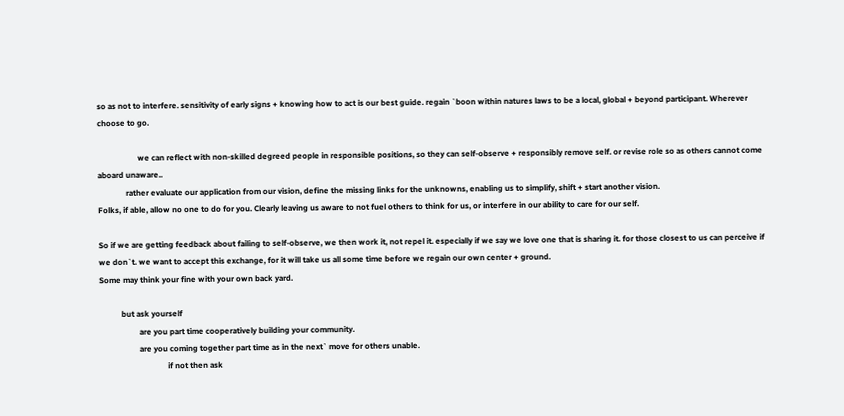so as not to interfere. sensitivity of early signs + knowing how to act is our best guide. regain `boon within natures laws to be a local, global + beyond participant. Wherever choose to go.

                    we can reflect with non-skilled degreed people in responsible positions, so they can self-observe + responsibly remove self. or revise role so as others cannot come aboard unaware..
              rather evaluate our application from our vision, define the missing links for the unknowns, enabling us to simplify, shift + start another vision.
Folks, if able, allow no one to do for you. Clearly leaving us aware to not fuel others to think for us, or interfere in our ability to care for our self.

So if we are getting feedback about failing to self-observe, we then work it, not repel it. especially if we say we love one that is sharing it. for those closest to us can perceive if we don`t. we want to accept this exchange, for it will take us all some time before we regain our own center + ground.
Some may think your fine with your own back yard.

           but ask yourself
                    are you part time cooperatively building your community.
                    are you coming together part time as in the next` move for others unable.
                                  if not then ask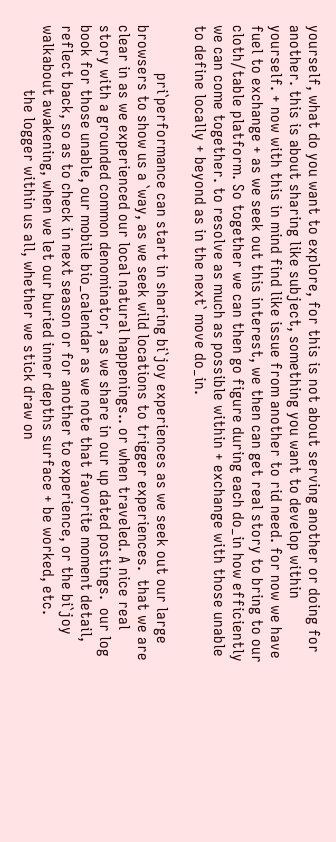yourself, what do you want to explore, for this is not about serving another or doing for another. this is about sharing like subject, something you want to develop within yourself. + now with this in mind find like issue from another to rid need. for now we have fuel to exchange + as we seek out this interest, we then can get real story to bring to our cloth/table platform. So together we can then go figure during each do_in how efficiently we can come together. to resolve as much as possible within + exchange with those unable to define locally + beyond as in the next` move do_in.

            pri`performance can start in sharing bi`joy experiences as we seek out our large browsers to show us a `way, as we seek wild locations to trigger experiences.  that we are clear in as we experienced our local natural happenings.. or when traveled. A nice real story with a grounded common denominator, as we share in our up dated postings.  our log book for those unable, our mobile bio_calendar as we note that favorite moment detail, reflect back, so as to check in next season or for another to experience, or the bi`joy walkabout awakening, when we let our buried inner depths surface + be worked, etc.
                the logger within us all, whether we stick draw on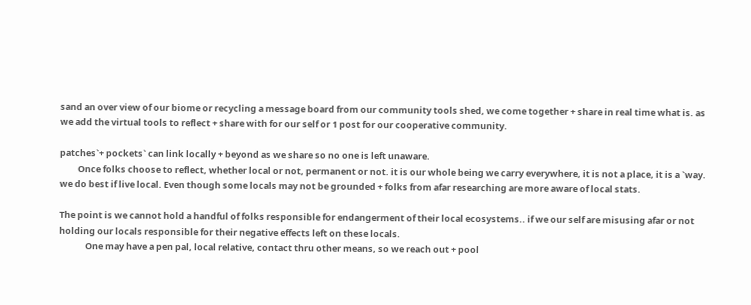sand an over view of our biome or recycling a message board from our community tools shed, we come together + share in real time what is. as we add the virtual tools to reflect + share with for our self or 1 post for our cooperative community.

patches`+ pockets` can link locally + beyond as we share so no one is left unaware.
         Once folks choose to reflect, whether local or not, permanent or not. it is our whole being we carry everywhere, it is not a place, it is a `way. we do best if live local. Even though some locals may not be grounded + folks from afar researching are more aware of local stats.

The point is we cannot hold a handful of folks responsible for endangerment of their local ecosystems.. if we our self are misusing afar or not holding our locals responsible for their negative effects left on these locals.
             One may have a pen pal, local relative, contact thru other means, so we reach out + pool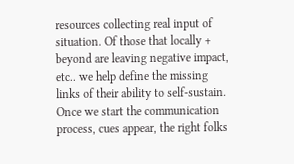resources collecting real input of situation. Of those that locally + beyond are leaving negative impact, etc.. we help define the missing links of their ability to self-sustain. Once we start the communication process, cues appear, the right folks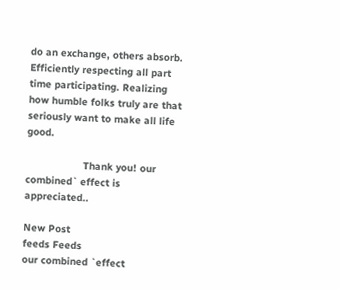do an exchange, others absorb. Efficiently respecting all part time participating. Realizing how humble folks truly are that seriously want to make all life good.

                   Thank you! our combined` effect is appreciated..

New Post
feeds Feeds
our combined `effect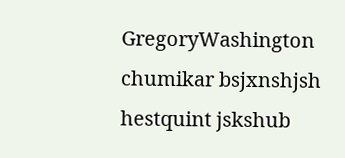GregoryWashington chumikar bsjxnshjsh
hestquint jskshub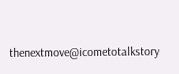thenextmove@icometotalkstory